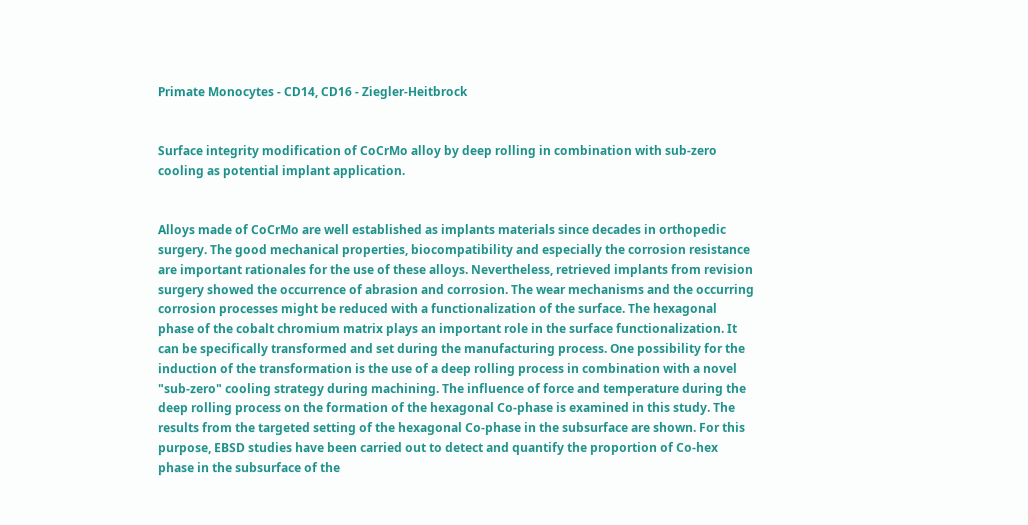Primate Monocytes - CD14, CD16 - Ziegler-Heitbrock


Surface integrity modification of CoCrMo alloy by deep rolling in combination with sub-zero cooling as potential implant application.


Alloys made of CoCrMo are well established as implants materials since decades in orthopedic surgery. The good mechanical properties, biocompatibility and especially the corrosion resistance are important rationales for the use of these alloys. Nevertheless, retrieved implants from revision surgery showed the occurrence of abrasion and corrosion. The wear mechanisms and the occurring corrosion processes might be reduced with a functionalization of the surface. The hexagonal phase of the cobalt chromium matrix plays an important role in the surface functionalization. It can be specifically transformed and set during the manufacturing process. One possibility for the induction of the transformation is the use of a deep rolling process in combination with a novel "sub-zero" cooling strategy during machining. The influence of force and temperature during the deep rolling process on the formation of the hexagonal Co-phase is examined in this study. The results from the targeted setting of the hexagonal Co-phase in the subsurface are shown. For this purpose, EBSD studies have been carried out to detect and quantify the proportion of Co-hex phase in the subsurface of the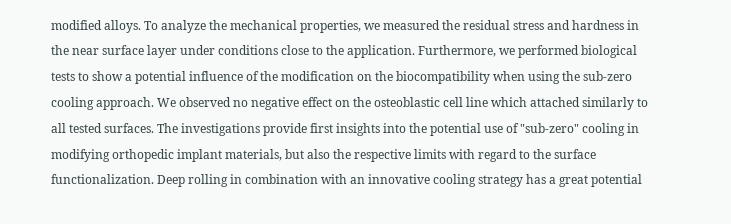modified alloys. To analyze the mechanical properties, we measured the residual stress and hardness in the near surface layer under conditions close to the application. Furthermore, we performed biological tests to show a potential influence of the modification on the biocompatibility when using the sub-zero cooling approach. We observed no negative effect on the osteoblastic cell line which attached similarly to all tested surfaces. The investigations provide first insights into the potential use of "sub-zero" cooling in modifying orthopedic implant materials, but also the respective limits with regard to the surface functionalization. Deep rolling in combination with an innovative cooling strategy has a great potential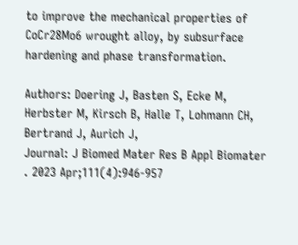to improve the mechanical properties of CoCr28Mo6 wrought alloy, by subsurface hardening and phase transformation.

Authors: Doering J, Basten S, Ecke M, Herbster M, Kirsch B, Halle T, Lohmann CH, Bertrand J, Aurich J,
Journal: J Biomed Mater Res B Appl Biomater . 2023 Apr;111(4):946-957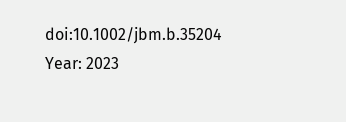doi:10.1002/jbm.b.35204
Year: 2023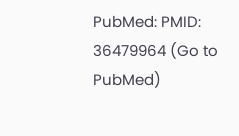PubMed: PMID: 36479964 (Go to PubMed)